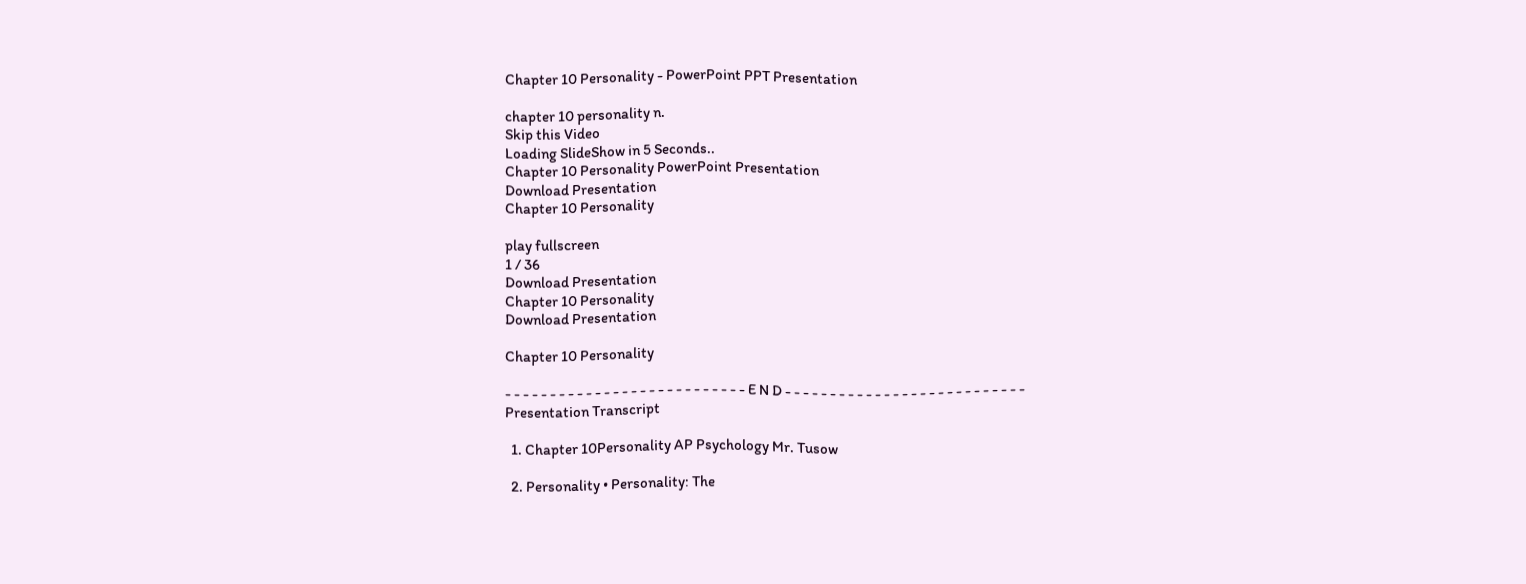Chapter 10 Personality - PowerPoint PPT Presentation

chapter 10 personality n.
Skip this Video
Loading SlideShow in 5 Seconds..
Chapter 10 Personality PowerPoint Presentation
Download Presentation
Chapter 10 Personality

play fullscreen
1 / 36
Download Presentation
Chapter 10 Personality
Download Presentation

Chapter 10 Personality

- - - - - - - - - - - - - - - - - - - - - - - - - - - E N D - - - - - - - - - - - - - - - - - - - - - - - - - - -
Presentation Transcript

  1. Chapter 10Personality AP Psychology Mr. Tusow

  2. Personality • Personality: The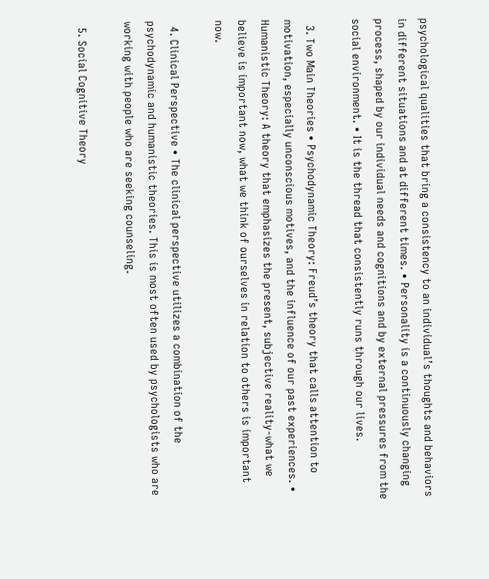psychological qualities that bring a consistency to an individual’s thoughts and behaviors in different situations and at different times. • Personality is a continuously changing process, shaped by our individual needs and cognitions and by external pressures from the social environment. • It is the thread that consistently runs through our lives.

  3. Two Main Theories • Psychodynamic Theory: Freud’s theory that calls attention to motivation, especially unconscious motives, and the influence of our past experiences. • Humanistic Theory: A theory that emphasizes the present, subjective reality-what we believe is important now, what we think of ourselves in relation to others is important now.

  4. Clinical Perspective • The clinical perspective utilizes a combination of the psychodynamic and humanistic theories. This is most often used by psychologists who are working with people who are seeking counseling.

  5. Social Cognitive Theory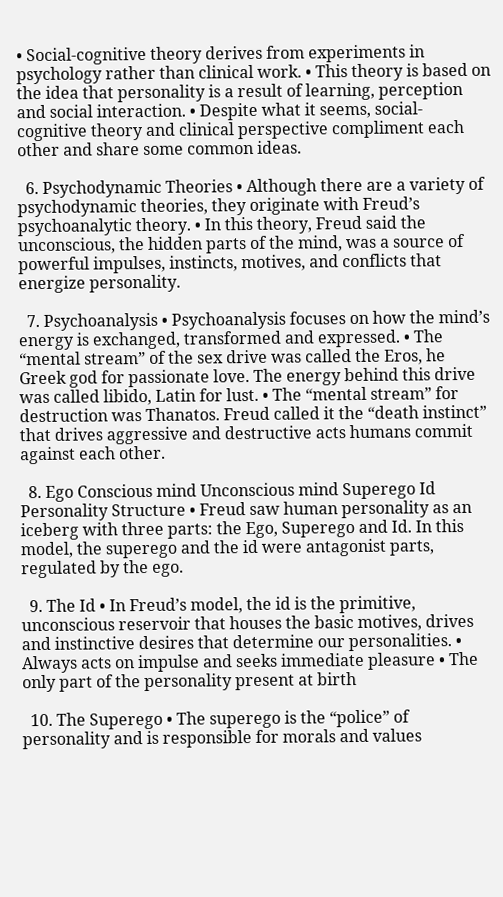• Social-cognitive theory derives from experiments in psychology rather than clinical work. • This theory is based on the idea that personality is a result of learning, perception and social interaction. • Despite what it seems, social-cognitive theory and clinical perspective compliment each other and share some common ideas.

  6. Psychodynamic Theories • Although there are a variety of psychodynamic theories, they originate with Freud’s psychoanalytic theory. • In this theory, Freud said the unconscious, the hidden parts of the mind, was a source of powerful impulses, instincts, motives, and conflicts that energize personality.

  7. Psychoanalysis • Psychoanalysis focuses on how the mind’s energy is exchanged, transformed and expressed. • The “mental stream” of the sex drive was called the Eros, he Greek god for passionate love. The energy behind this drive was called libido, Latin for lust. • The “mental stream” for destruction was Thanatos. Freud called it the “death instinct” that drives aggressive and destructive acts humans commit against each other.

  8. Ego Conscious mind Unconscious mind Superego Id Personality Structure • Freud saw human personality as an iceberg with three parts: the Ego, Superego and Id. In this model, the superego and the id were antagonist parts, regulated by the ego.

  9. The Id • In Freud’s model, the id is the primitive, unconscious reservoir that houses the basic motives, drives and instinctive desires that determine our personalities. • Always acts on impulse and seeks immediate pleasure • The only part of the personality present at birth

  10. The Superego • The superego is the “police” of personality and is responsible for morals and values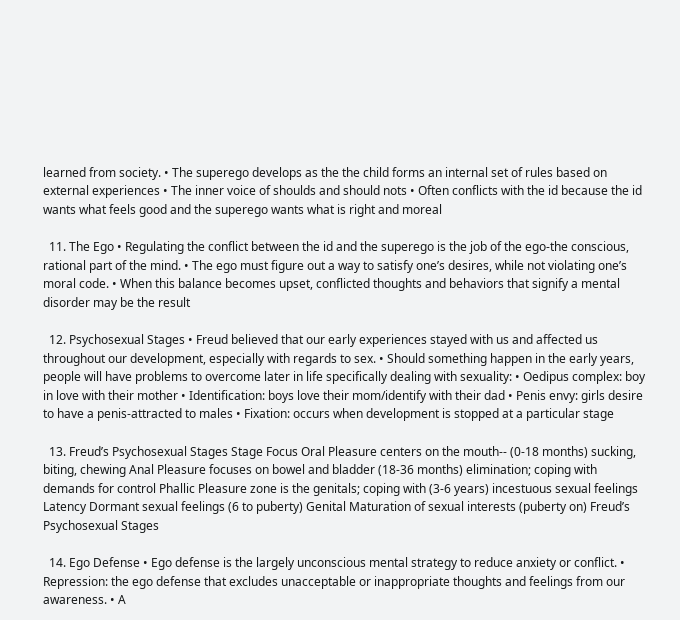learned from society. • The superego develops as the the child forms an internal set of rules based on external experiences • The inner voice of shoulds and should nots • Often conflicts with the id because the id wants what feels good and the superego wants what is right and moreal

  11. The Ego • Regulating the conflict between the id and the superego is the job of the ego-the conscious, rational part of the mind. • The ego must figure out a way to satisfy one’s desires, while not violating one’s moral code. • When this balance becomes upset, conflicted thoughts and behaviors that signify a mental disorder may be the result

  12. Psychosexual Stages • Freud believed that our early experiences stayed with us and affected us throughout our development, especially with regards to sex. • Should something happen in the early years, people will have problems to overcome later in life specifically dealing with sexuality: • Oedipus complex: boy in love with their mother • Identification: boys love their mom/identify with their dad • Penis envy: girls desire to have a penis-attracted to males • Fixation: occurs when development is stopped at a particular stage

  13. Freud’s Psychosexual Stages Stage Focus Oral Pleasure centers on the mouth-- (0-18 months) sucking, biting, chewing Anal Pleasure focuses on bowel and bladder (18-36 months) elimination; coping with demands for control Phallic Pleasure zone is the genitals; coping with (3-6 years) incestuous sexual feelings Latency Dormant sexual feelings (6 to puberty) Genital Maturation of sexual interests (puberty on) Freud’s Psychosexual Stages

  14. Ego Defense • Ego defense is the largely unconscious mental strategy to reduce anxiety or conflict. • Repression: the ego defense that excludes unacceptable or inappropriate thoughts and feelings from our awareness. • A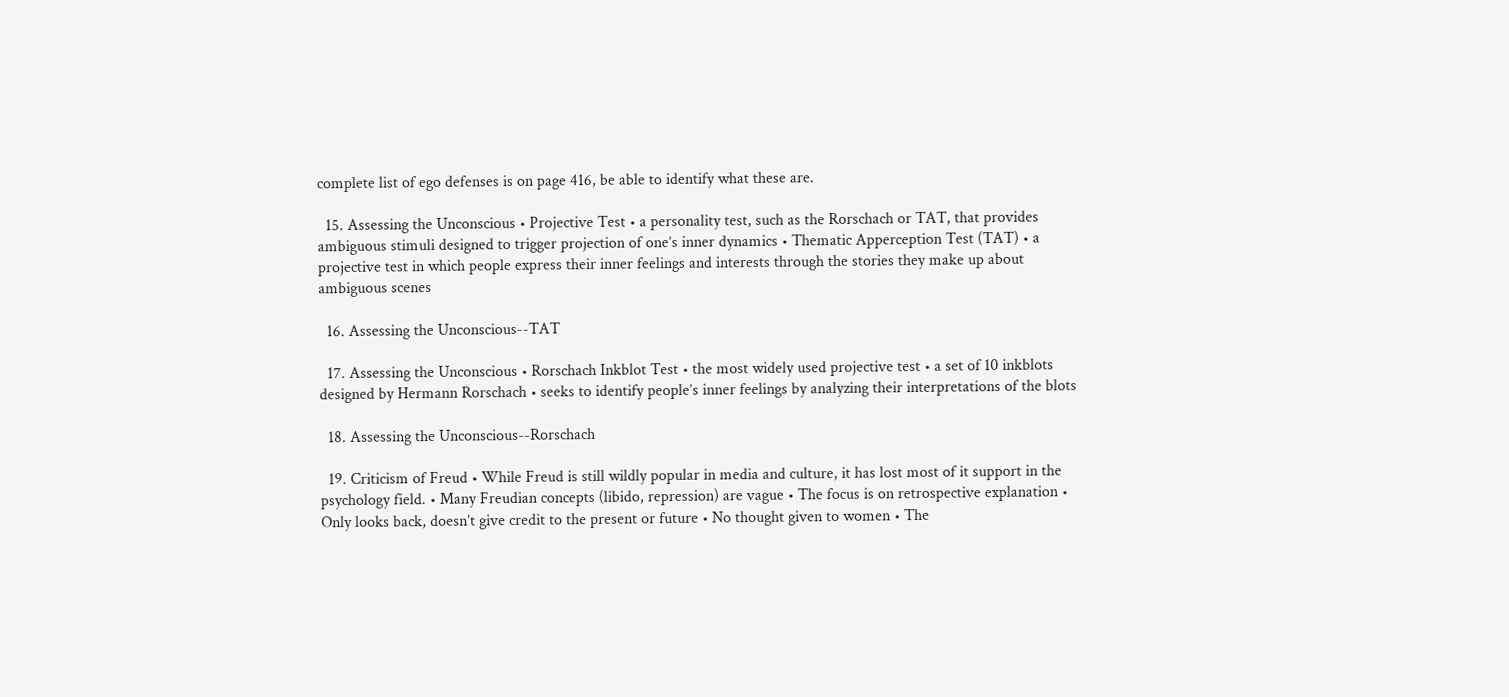complete list of ego defenses is on page 416, be able to identify what these are.

  15. Assessing the Unconscious • Projective Test • a personality test, such as the Rorschach or TAT, that provides ambiguous stimuli designed to trigger projection of one’s inner dynamics • Thematic Apperception Test (TAT) • a projective test in which people express their inner feelings and interests through the stories they make up about ambiguous scenes

  16. Assessing the Unconscious--TAT

  17. Assessing the Unconscious • Rorschach Inkblot Test • the most widely used projective test • a set of 10 inkblots designed by Hermann Rorschach • seeks to identify people’s inner feelings by analyzing their interpretations of the blots

  18. Assessing the Unconscious--Rorschach

  19. Criticism of Freud • While Freud is still wildly popular in media and culture, it has lost most of it support in the psychology field. • Many Freudian concepts (libido, repression) are vague • The focus is on retrospective explanation • Only looks back, doesn’t give credit to the present or future • No thought given to women • The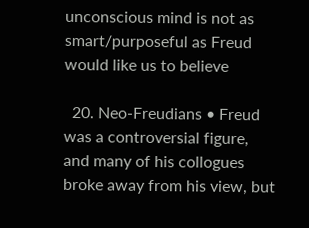unconscious mind is not as smart/purposeful as Freud would like us to believe

  20. Neo-Freudians • Freud was a controversial figure, and many of his collogues broke away from his view, but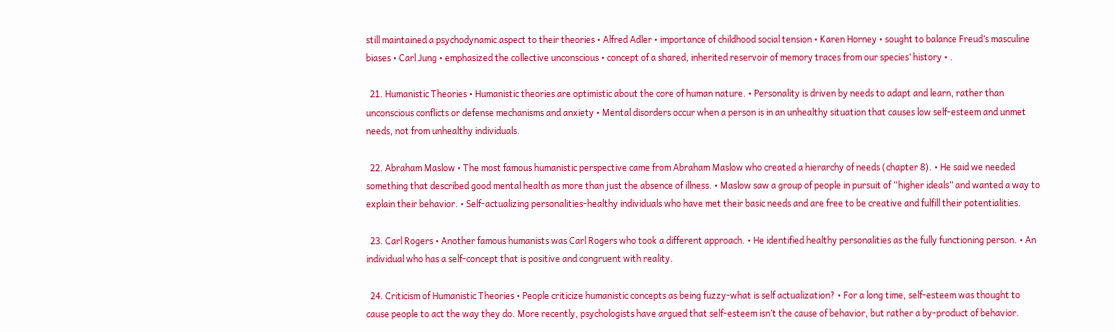still maintained a psychodynamic aspect to their theories • Alfred Adler • importance of childhood social tension • Karen Horney • sought to balance Freud’s masculine biases • Carl Jung • emphasized the collective unconscious • concept of a shared, inherited reservoir of memory traces from our species’ history • .

  21. Humanistic Theories • Humanistic theories are optimistic about the core of human nature. • Personality is driven by needs to adapt and learn, rather than unconscious conflicts or defense mechanisms and anxiety • Mental disorders occur when a person is in an unhealthy situation that causes low self-esteem and unmet needs, not from unhealthy individuals.

  22. Abraham Maslow • The most famous humanistic perspective came from Abraham Maslow who created a hierarchy of needs (chapter 8). • He said we needed something that described good mental health as more than just the absence of illness. • Maslow saw a group of people in pursuit of “higher ideals” and wanted a way to explain their behavior. • Self-actualizing personalities-healthy individuals who have met their basic needs and are free to be creative and fulfill their potentialities.

  23. Carl Rogers • Another famous humanists was Carl Rogers who took a different approach. • He identified healthy personalities as the fully functioning person. • An individual who has a self-concept that is positive and congruent with reality.

  24. Criticism of Humanistic Theories • People criticize humanistic concepts as being fuzzy-what is self actualization? • For a long time, self-esteem was thought to cause people to act the way they do. More recently, psychologists have argued that self-esteem isn’t the cause of behavior, but rather a by-product of behavior.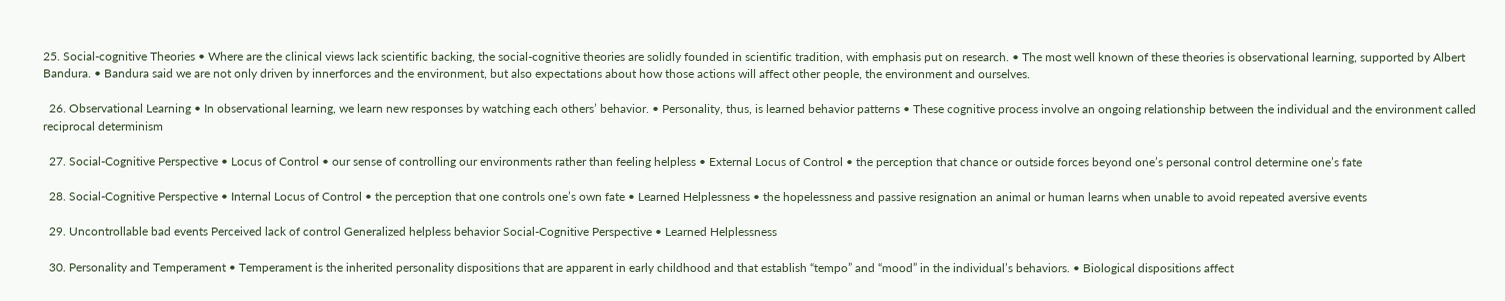25. Social-cognitive Theories • Where are the clinical views lack scientific backing, the social-cognitive theories are solidly founded in scientific tradition, with emphasis put on research. • The most well known of these theories is observational learning, supported by Albert Bandura. • Bandura said we are not only driven by innerforces and the environment, but also expectations about how those actions will affect other people, the environment and ourselves.

  26. Observational Learning • In observational learning, we learn new responses by watching each others’ behavior. • Personality, thus, is learned behavior patterns • These cognitive process involve an ongoing relationship between the individual and the environment called reciprocal determinism

  27. Social-Cognitive Perspective • Locus of Control • our sense of controlling our environments rather than feeling helpless • External Locus of Control • the perception that chance or outside forces beyond one’s personal control determine one’s fate

  28. Social-Cognitive Perspective • Internal Locus of Control • the perception that one controls one’s own fate • Learned Helplessness • the hopelessness and passive resignation an animal or human learns when unable to avoid repeated aversive events

  29. Uncontrollable bad events Perceived lack of control Generalized helpless behavior Social-Cognitive Perspective • Learned Helplessness

  30. Personality and Temperament • Temperament is the inherited personality dispositions that are apparent in early childhood and that establish “tempo” and “mood” in the individual’s behaviors. • Biological dispositions affect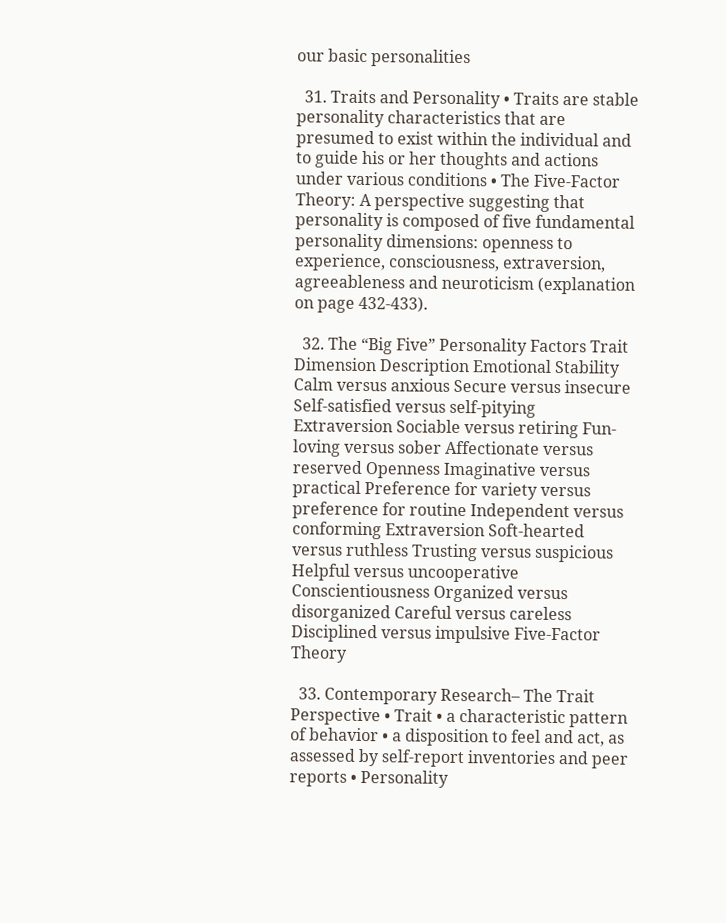our basic personalities

  31. Traits and Personality • Traits are stable personality characteristics that are presumed to exist within the individual and to guide his or her thoughts and actions under various conditions • The Five-Factor Theory: A perspective suggesting that personality is composed of five fundamental personality dimensions: openness to experience, consciousness, extraversion, agreeableness and neuroticism (explanation on page 432-433).

  32. The “Big Five” Personality Factors Trait Dimension Description Emotional Stability Calm versus anxious Secure versus insecure Self-satisfied versus self-pitying Extraversion Sociable versus retiring Fun-loving versus sober Affectionate versus reserved Openness Imaginative versus practical Preference for variety versus preference for routine Independent versus conforming Extraversion Soft-hearted versus ruthless Trusting versus suspicious Helpful versus uncooperative Conscientiousness Organized versus disorganized Careful versus careless Disciplined versus impulsive Five-Factor Theory

  33. Contemporary Research– The Trait Perspective • Trait • a characteristic pattern of behavior • a disposition to feel and act, as assessed by self-report inventories and peer reports • Personality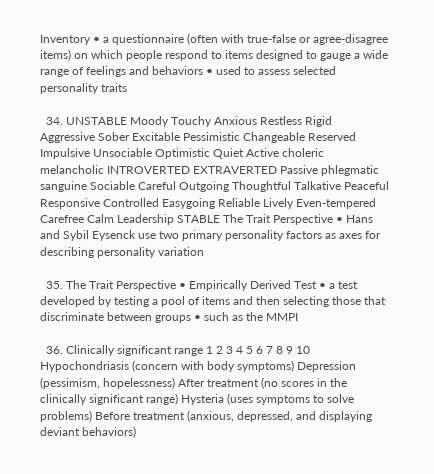Inventory • a questionnaire (often with true-false or agree-disagree items) on which people respond to items designed to gauge a wide range of feelings and behaviors • used to assess selected personality traits

  34. UNSTABLE Moody Touchy Anxious Restless Rigid Aggressive Sober Excitable Pessimistic Changeable Reserved Impulsive Unsociable Optimistic Quiet Active choleric melancholic INTROVERTED EXTRAVERTED Passive phlegmatic sanguine Sociable Careful Outgoing Thoughtful Talkative Peaceful Responsive Controlled Easygoing Reliable Lively Even-tempered Carefree Calm Leadership STABLE The Trait Perspective • Hans and Sybil Eysenck use two primary personality factors as axes for describing personality variation

  35. The Trait Perspective • Empirically Derived Test • a test developed by testing a pool of items and then selecting those that discriminate between groups • such as the MMPI

  36. Clinically significant range 1 2 3 4 5 6 7 8 9 10 Hypochondriasis (concern with body symptoms) Depression (pessimism, hopelessness) After treatment (no scores in the clinically significant range) Hysteria (uses symptoms to solve problems) Before treatment (anxious, depressed, and displaying deviant behaviors)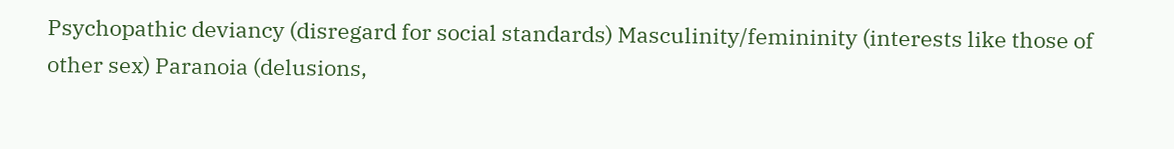Psychopathic deviancy (disregard for social standards) Masculinity/femininity (interests like those of other sex) Paranoia (delusions,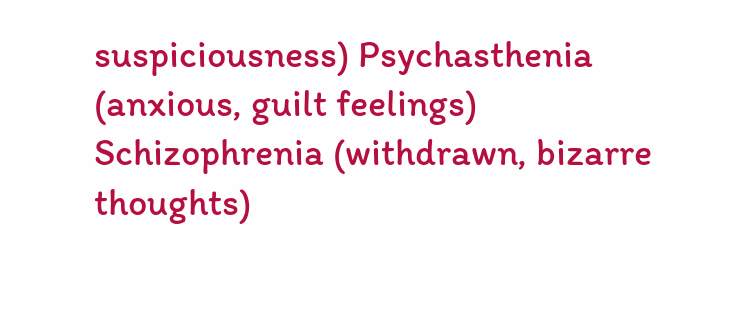suspiciousness) Psychasthenia (anxious, guilt feelings) Schizophrenia (withdrawn, bizarre thoughts)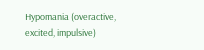Hypomania (overactive, excited, impulsive)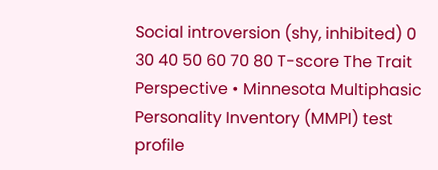Social introversion (shy, inhibited) 0 30 40 50 60 70 80 T-score The Trait Perspective • Minnesota Multiphasic Personality Inventory (MMPI) test profile